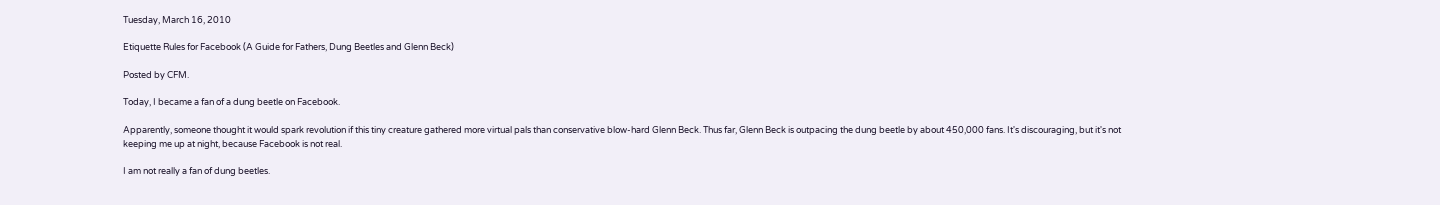Tuesday, March 16, 2010

Etiquette Rules for Facebook (A Guide for Fathers, Dung Beetles and Glenn Beck)

Posted by CFM.

Today, I became a fan of a dung beetle on Facebook.

Apparently, someone thought it would spark revolution if this tiny creature gathered more virtual pals than conservative blow-hard Glenn Beck. Thus far, Glenn Beck is outpacing the dung beetle by about 450,000 fans. It's discouraging, but it's not keeping me up at night, because Facebook is not real.

I am not really a fan of dung beetles.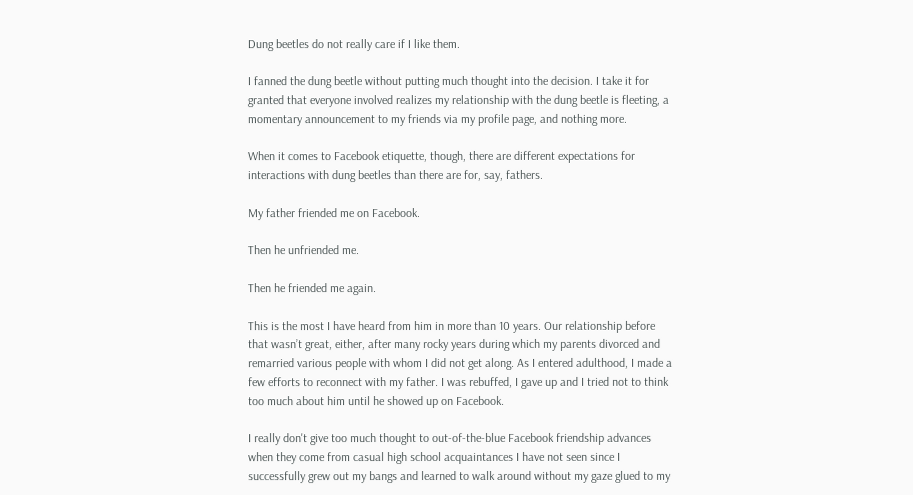Dung beetles do not really care if I like them.

I fanned the dung beetle without putting much thought into the decision. I take it for granted that everyone involved realizes my relationship with the dung beetle is fleeting, a momentary announcement to my friends via my profile page, and nothing more.

When it comes to Facebook etiquette, though, there are different expectations for interactions with dung beetles than there are for, say, fathers.

My father friended me on Facebook.

Then he unfriended me.

Then he friended me again.

This is the most I have heard from him in more than 10 years. Our relationship before that wasn’t great, either, after many rocky years during which my parents divorced and remarried various people with whom I did not get along. As I entered adulthood, I made a few efforts to reconnect with my father. I was rebuffed, I gave up and I tried not to think too much about him until he showed up on Facebook.

I really don't give too much thought to out-of-the-blue Facebook friendship advances when they come from casual high school acquaintances I have not seen since I successfully grew out my bangs and learned to walk around without my gaze glued to my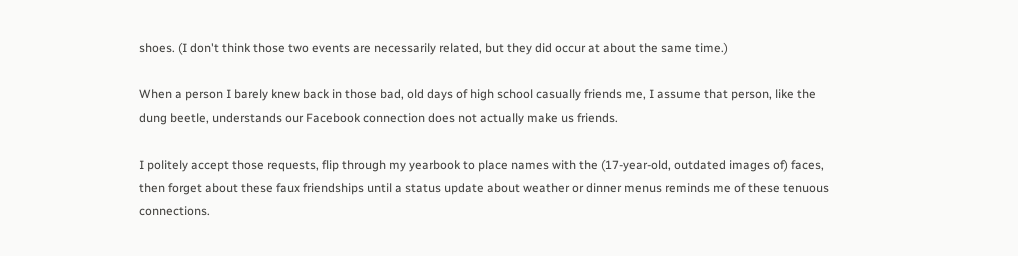shoes. (I don't think those two events are necessarily related, but they did occur at about the same time.)

When a person I barely knew back in those bad, old days of high school casually friends me, I assume that person, like the dung beetle, understands our Facebook connection does not actually make us friends.

I politely accept those requests, flip through my yearbook to place names with the (17-year-old, outdated images of) faces, then forget about these faux friendships until a status update about weather or dinner menus reminds me of these tenuous connections.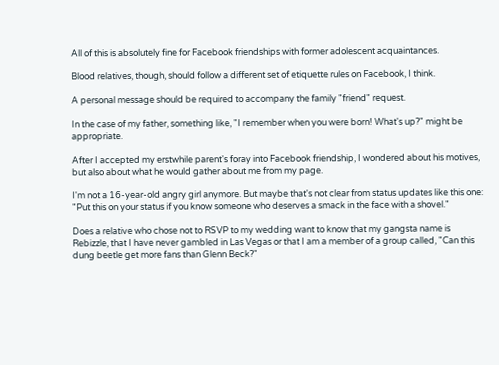All of this is absolutely fine for Facebook friendships with former adolescent acquaintances.

Blood relatives, though, should follow a different set of etiquette rules on Facebook, I think.

A personal message should be required to accompany the family "friend" request.

In the case of my father, something like, "I remember when you were born! What's up?" might be appropriate.

After I accepted my erstwhile parent's foray into Facebook friendship, I wondered about his motives, but also about what he would gather about me from my page.

I'm not a 16-year-old angry girl anymore. But maybe that's not clear from status updates like this one: "Put this on your status if you know someone who deserves a smack in the face with a shovel."

Does a relative who chose not to RSVP to my wedding want to know that my gangsta name is Rebizzle, that I have never gambled in Las Vegas or that I am a member of a group called, "Can this dung beetle get more fans than Glenn Beck?"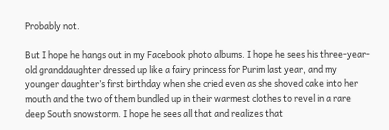Probably not.

But I hope he hangs out in my Facebook photo albums. I hope he sees his three-year-old granddaughter dressed up like a fairy princess for Purim last year, and my younger daughter’s first birthday when she cried even as she shoved cake into her mouth and the two of them bundled up in their warmest clothes to revel in a rare deep South snowstorm. I hope he sees all that and realizes that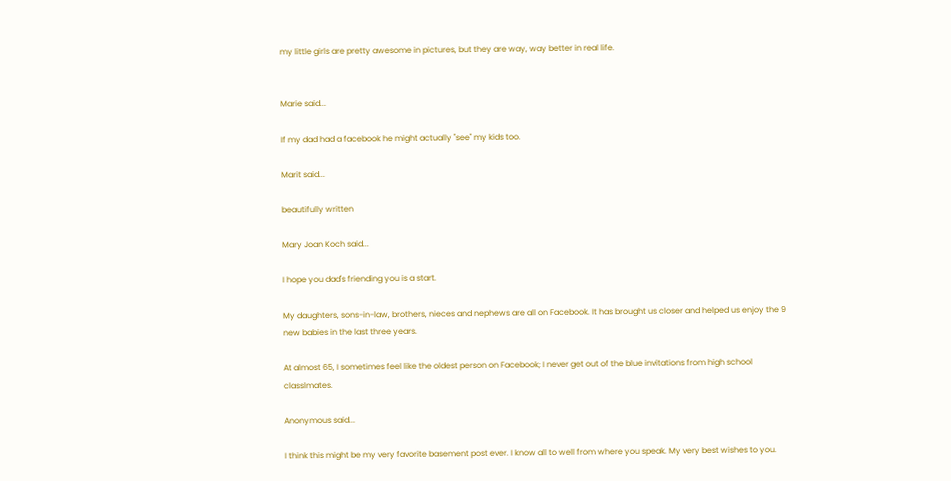my little girls are pretty awesome in pictures, but they are way, way better in real life.


Marie said...

If my dad had a facebook he might actually "see" my kids too.

Marit said...

beautifully written

Mary Joan Koch said...

I hope you dad's friending you is a start.

My daughters, sons-in-law, brothers, nieces and nephews are all on Facebook. It has brought us closer and helped us enjoy the 9 new babies in the last three years.

At almost 65, I sometimes feel like the oldest person on Facebook; I never get out of the blue invitations from high school classlmates.

Anonymous said...

I think this might be my very favorite basement post ever. I know all to well from where you speak. My very best wishes to you.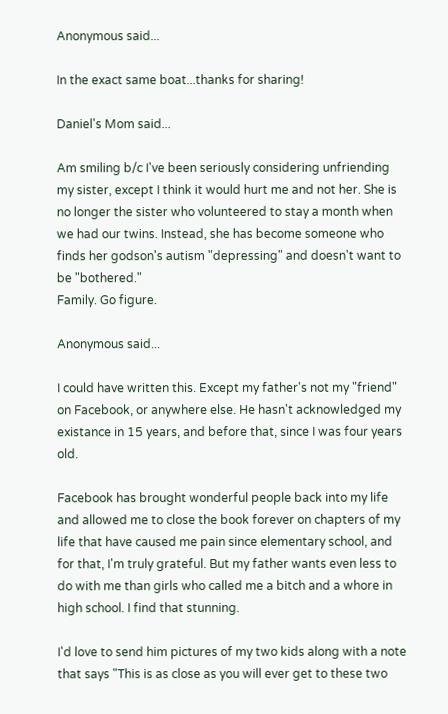Anonymous said...

In the exact same boat...thanks for sharing!

Daniel's Mom said...

Am smiling b/c I've been seriously considering unfriending my sister, except I think it would hurt me and not her. She is no longer the sister who volunteered to stay a month when we had our twins. Instead, she has become someone who finds her godson's autism "depressing" and doesn't want to be "bothered."
Family. Go figure.

Anonymous said...

I could have written this. Except my father's not my "friend" on Facebook, or anywhere else. He hasn't acknowledged my existance in 15 years, and before that, since I was four years old.

Facebook has brought wonderful people back into my life and allowed me to close the book forever on chapters of my life that have caused me pain since elementary school, and for that, I'm truly grateful. But my father wants even less to do with me than girls who called me a bitch and a whore in high school. I find that stunning.

I'd love to send him pictures of my two kids along with a note that says "This is as close as you will ever get to these two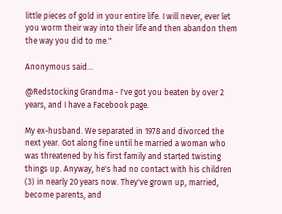little pieces of gold in your entire life. I will never, ever let you worm their way into their life and then abandon them the way you did to me."

Anonymous said...

@Redstocking Grandma - I've got you beaten by over 2 years, and I have a Facebook page.

My ex-husband. We separated in 1978 and divorced the next year. Got along fine until he married a woman who was threatened by his first family and started twisting things up. Anyway, he's had no contact with his children (3) in nearly 20 years now. They've grown up, married, become parents, and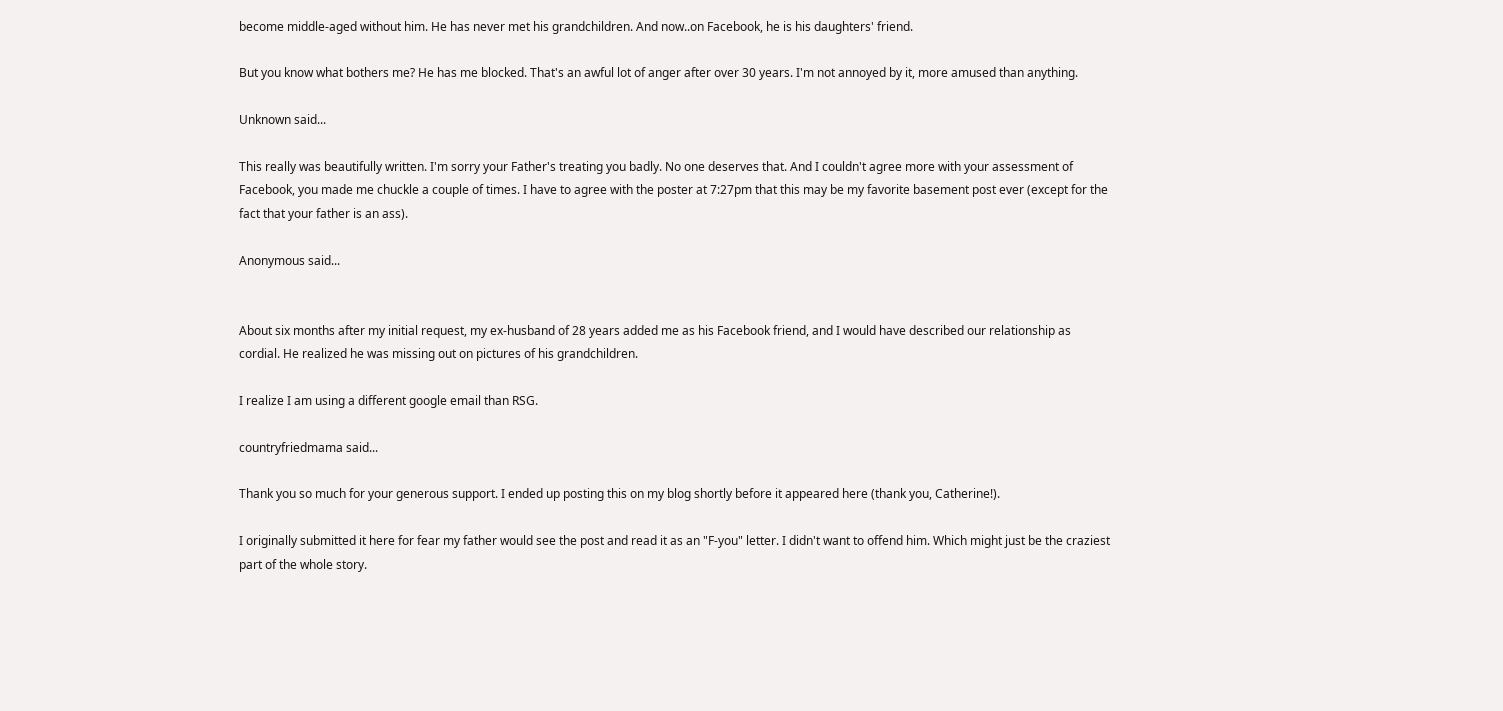become middle-aged without him. He has never met his grandchildren. And now..on Facebook, he is his daughters' friend.

But you know what bothers me? He has me blocked. That's an awful lot of anger after over 30 years. I'm not annoyed by it, more amused than anything.

Unknown said...

This really was beautifully written. I'm sorry your Father's treating you badly. No one deserves that. And I couldn't agree more with your assessment of Facebook, you made me chuckle a couple of times. I have to agree with the poster at 7:27pm that this may be my favorite basement post ever (except for the fact that your father is an ass).

Anonymous said...


About six months after my initial request, my ex-husband of 28 years added me as his Facebook friend, and I would have described our relationship as cordial. He realized he was missing out on pictures of his grandchildren.

I realize I am using a different google email than RSG.

countryfriedmama said...

Thank you so much for your generous support. I ended up posting this on my blog shortly before it appeared here (thank you, Catherine!).

I originally submitted it here for fear my father would see the post and read it as an "F-you" letter. I didn't want to offend him. Which might just be the craziest part of the whole story.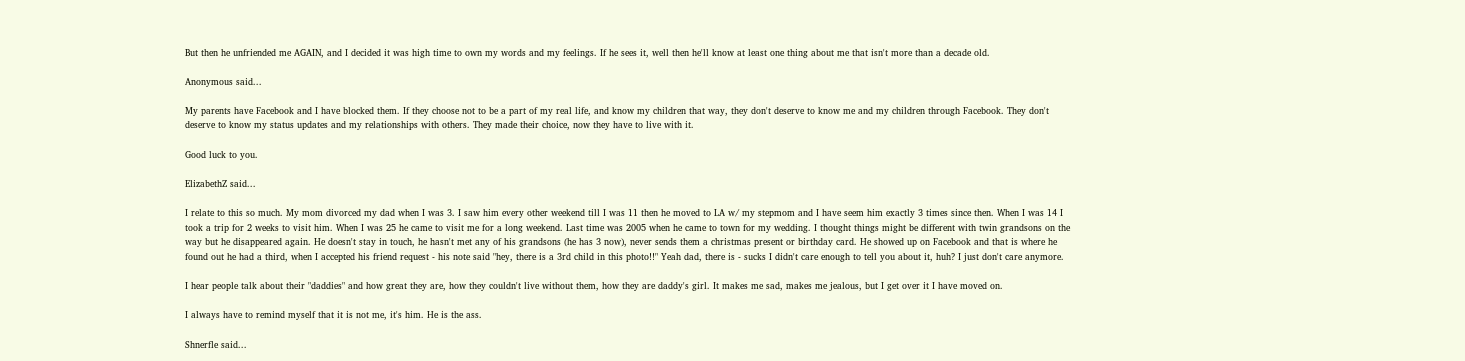But then he unfriended me AGAIN, and I decided it was high time to own my words and my feelings. If he sees it, well then he'll know at least one thing about me that isn't more than a decade old.

Anonymous said...

My parents have Facebook and I have blocked them. If they choose not to be a part of my real life, and know my children that way, they don't deserve to know me and my children through Facebook. They don't deserve to know my status updates and my relationships with others. They made their choice, now they have to live with it.

Good luck to you.

ElizabethZ said...

I relate to this so much. My mom divorced my dad when I was 3. I saw him every other weekend till I was 11 then he moved to LA w/ my stepmom and I have seem him exactly 3 times since then. When I was 14 I took a trip for 2 weeks to visit him. When I was 25 he came to visit me for a long weekend. Last time was 2005 when he came to town for my wedding. I thought things might be different with twin grandsons on the way but he disappeared again. He doesn't stay in touch, he hasn't met any of his grandsons (he has 3 now), never sends them a christmas present or birthday card. He showed up on Facebook and that is where he found out he had a third, when I accepted his friend request - his note said "hey, there is a 3rd child in this photo!!" Yeah dad, there is - sucks I didn't care enough to tell you about it, huh? I just don't care anymore.

I hear people talk about their "daddies" and how great they are, how they couldn't live without them, how they are daddy's girl. It makes me sad, makes me jealous, but I get over it I have moved on.

I always have to remind myself that it is not me, it's him. He is the ass.

Shnerfle said...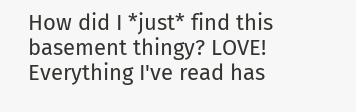How did I *just* find this basement thingy? LOVE! Everything I've read has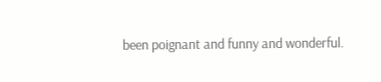been poignant and funny and wonderful.